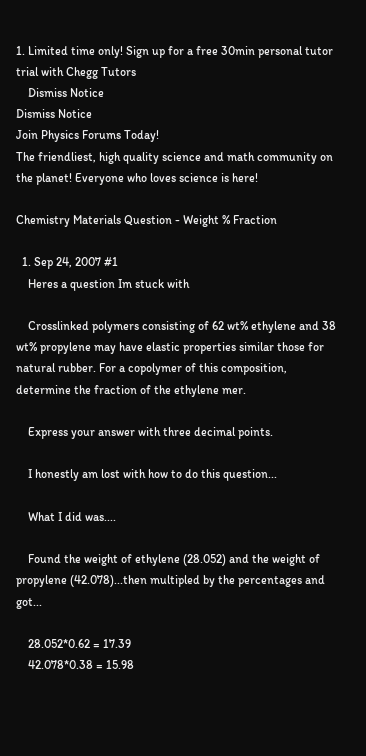1. Limited time only! Sign up for a free 30min personal tutor trial with Chegg Tutors
    Dismiss Notice
Dismiss Notice
Join Physics Forums Today!
The friendliest, high quality science and math community on the planet! Everyone who loves science is here!

Chemistry Materials Question - Weight % Fraction

  1. Sep 24, 2007 #1
    Heres a question Im stuck with

    Crosslinked polymers consisting of 62 wt% ethylene and 38 wt% propylene may have elastic properties similar those for natural rubber. For a copolymer of this composition, determine the fraction of the ethylene mer.

    Express your answer with three decimal points.

    I honestly am lost with how to do this question...

    What I did was....

    Found the weight of ethylene (28.052) and the weight of propylene (42.078)...then multipled by the percentages and got...

    28.052*0.62 = 17.39
    42.078*0.38 = 15.98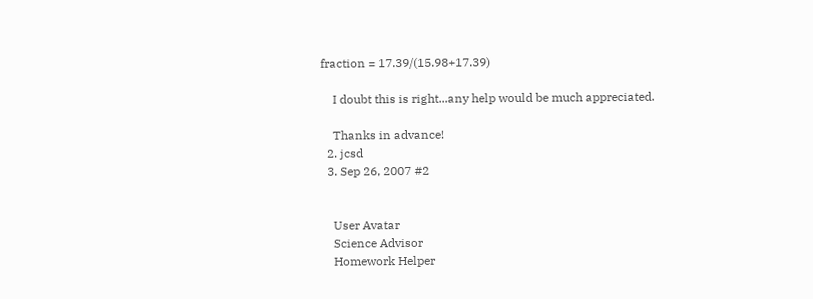fraction = 17.39/(15.98+17.39)

    I doubt this is right...any help would be much appreciated.

    Thanks in advance!
  2. jcsd
  3. Sep 26, 2007 #2


    User Avatar
    Science Advisor
    Homework Helper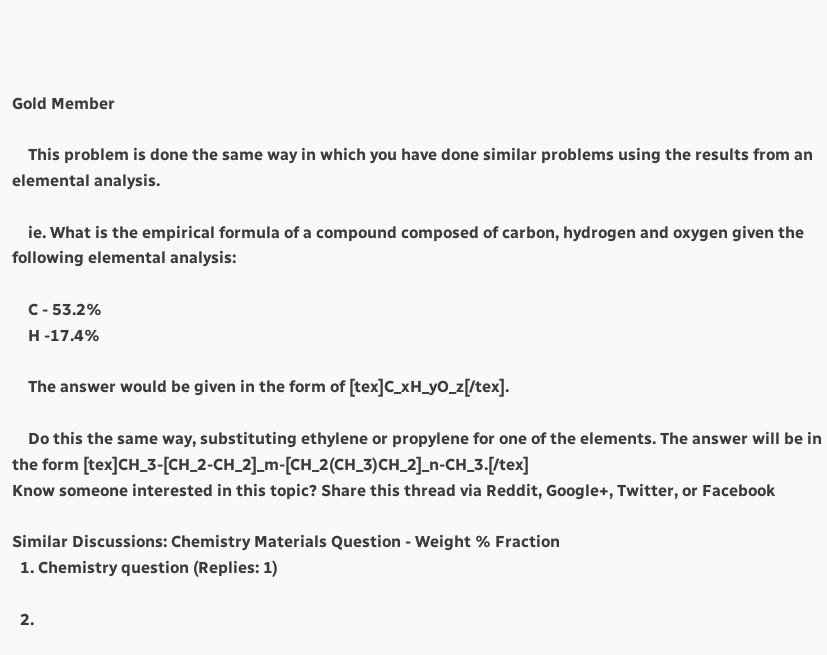Gold Member

    This problem is done the same way in which you have done similar problems using the results from an elemental analysis.

    ie. What is the empirical formula of a compound composed of carbon, hydrogen and oxygen given the following elemental analysis:

    C - 53.2%
    H -17.4%

    The answer would be given in the form of [tex]C_xH_yO_z[/tex].

    Do this the same way, substituting ethylene or propylene for one of the elements. The answer will be in the form [tex]CH_3-[CH_2-CH_2]_m-[CH_2(CH_3)CH_2]_n-CH_3.[/tex]
Know someone interested in this topic? Share this thread via Reddit, Google+, Twitter, or Facebook

Similar Discussions: Chemistry Materials Question - Weight % Fraction
  1. Chemistry question (Replies: 1)

  2.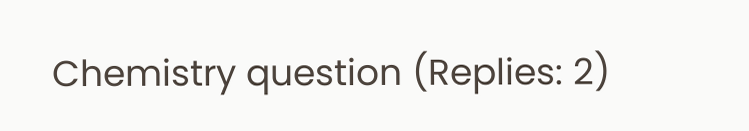Chemistry question (Replies: 2)